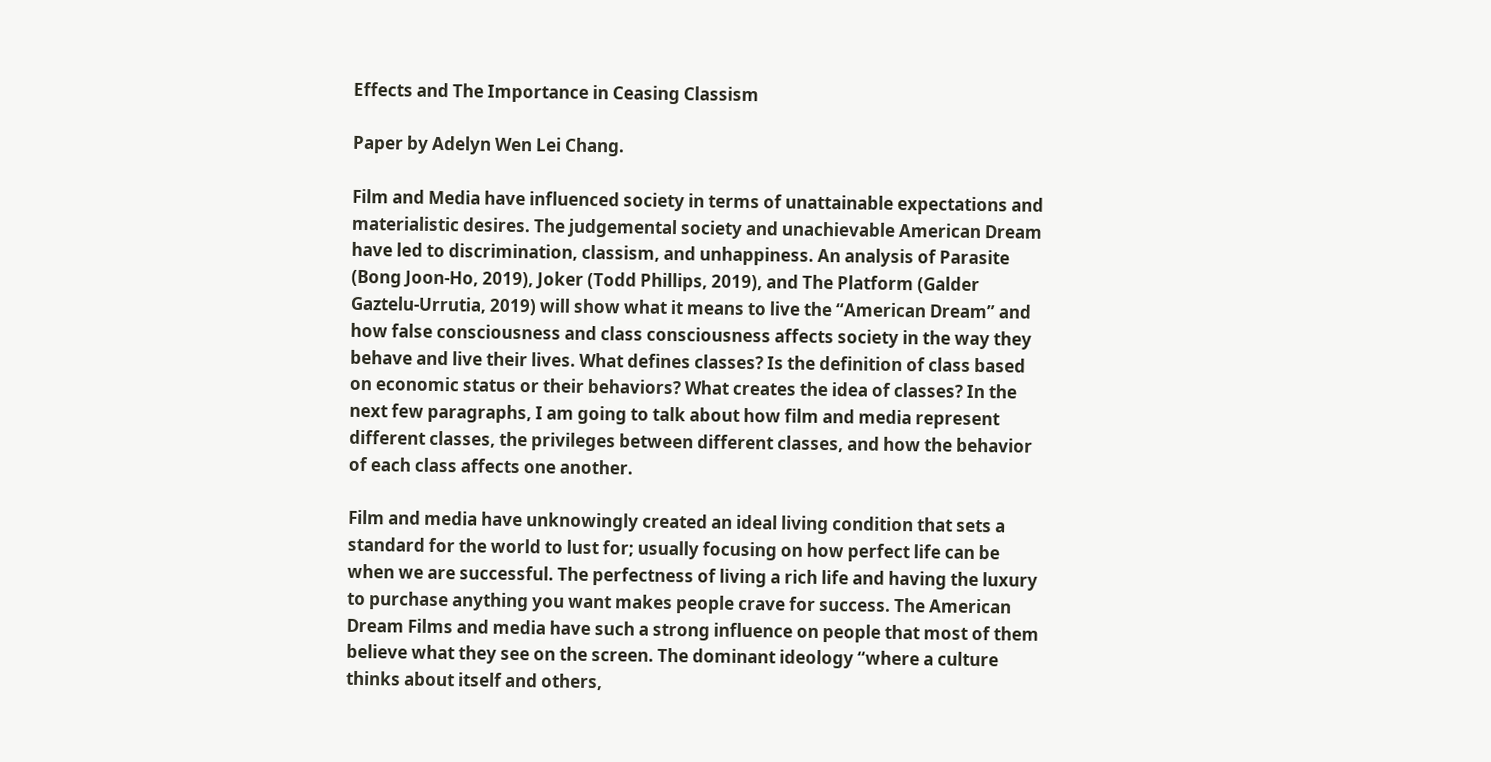Effects and The Importance in Ceasing Classism

Paper by Adelyn Wen Lei Chang.

Film and Media have influenced society in terms of unattainable expectations and materialistic desires. The judgemental society and unachievable American Dream have led to discrimination, classism, and unhappiness. An analysis of Parasite (Bong Joon-Ho, 2019), Joker (Todd Phillips, 2019), and The Platform (Galder Gaztelu-Urrutia, 2019) will show what it means to live the “American Dream” and how false consciousness and class consciousness affects society in the way they behave and live their lives. What defines classes? Is the definition of class based on economic status or their behaviors? What creates the idea of classes? In the next few paragraphs, I am going to talk about how film and media represent different classes, the privileges between different classes, and how the behavior of each class affects one another.

Film and media have unknowingly created an ideal living condition that sets a standard for the world to lust for; usually focusing on how perfect life can be when we are successful. The perfectness of living a rich life and having the luxury to purchase anything you want makes people crave for success. The American Dream Films and media have such a strong influence on people that most of them believe what they see on the screen. The dominant ideology “where a culture thinks about itself and others,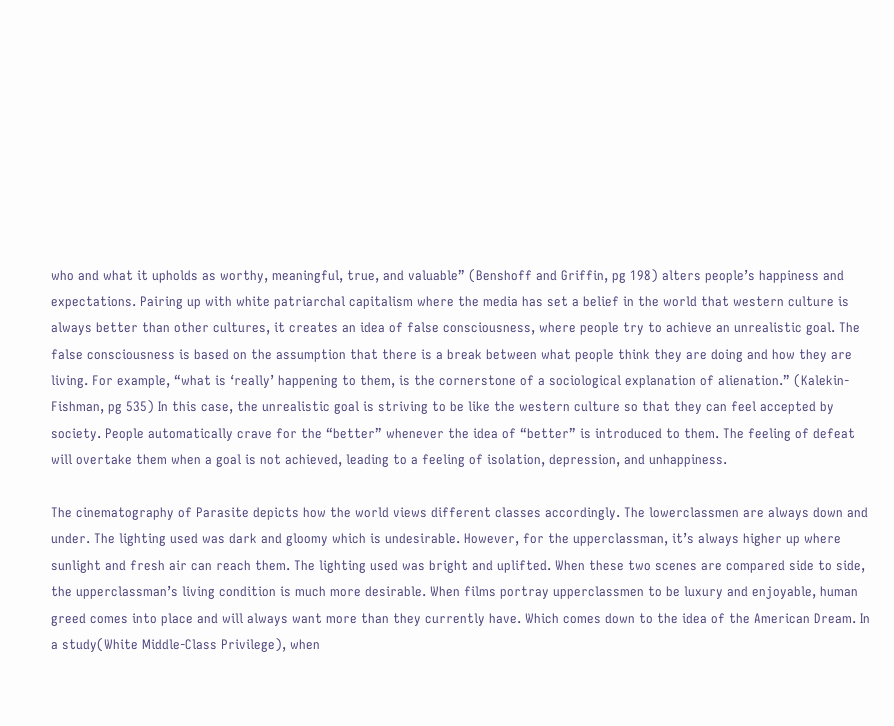who and what it upholds as worthy, meaningful, true, and valuable” (Benshoff and Griffin, pg 198) alters people’s happiness and expectations. Pairing up with white patriarchal capitalism where the media has set a belief in the world that western culture is always better than other cultures, it creates an idea of false consciousness, where people try to achieve an unrealistic goal. The false consciousness is based on the assumption that there is a break between what people think they are doing and how they are living. For example, “what is ‘really’ happening to them, is the cornerstone of a sociological explanation of alienation.” (Kalekin-Fishman, pg 535) In this case, the unrealistic goal is striving to be like the western culture so that they can feel accepted by society. People automatically crave for the “better” whenever the idea of “better” is introduced to them. The feeling of defeat will overtake them when a goal is not achieved, leading to a feeling of isolation, depression, and unhappiness.

The cinematography of Parasite depicts how the world views different classes accordingly. The lowerclassmen are always down and under. The lighting used was dark and gloomy which is undesirable. However, for the upperclassman, it’s always higher up where sunlight and fresh air can reach them. The lighting used was bright and uplifted. When these two scenes are compared side to side, the upperclassman’s living condition is much more desirable. When films portray upperclassmen to be luxury and enjoyable, human greed comes into place and will always want more than they currently have. Which comes down to the idea of the American Dream. In a study(White Middle-Class Privilege), when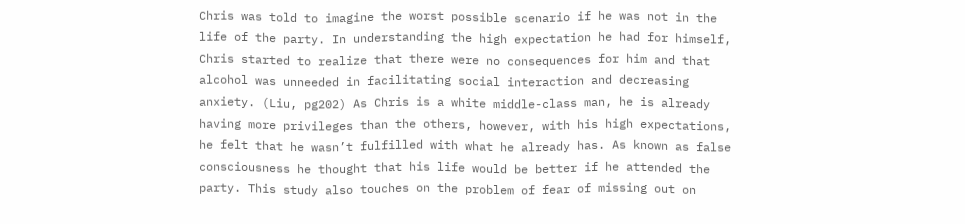Chris was told to imagine the worst possible scenario if he was not in the life of the party. In understanding the high expectation he had for himself, Chris started to realize that there were no consequences for him and that alcohol was unneeded in facilitating social interaction and decreasing anxiety. (Liu, pg202) As Chris is a white middle-class man, he is already having more privileges than the others, however, with his high expectations, he felt that he wasn’t fulfilled with what he already has. As known as false consciousness he thought that his life would be better if he attended the party. This study also touches on the problem of fear of missing out on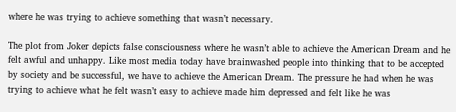where he was trying to achieve something that wasn’t necessary.

The plot from Joker depicts false consciousness where he wasn’t able to achieve the American Dream and he felt awful and unhappy. Like most media today have brainwashed people into thinking that to be accepted by society and be successful, we have to achieve the American Dream. The pressure he had when he was trying to achieve what he felt wasn’t easy to achieve made him depressed and felt like he was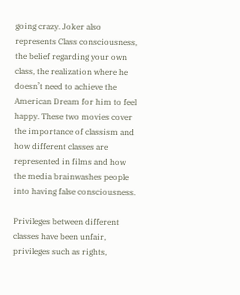going crazy. Joker also represents Class consciousness, the belief regarding your own class, the realization where he doesn’t need to achieve the American Dream for him to feel happy. These two movies cover the importance of classism and how different classes are represented in films and how the media brainwashes people into having false consciousness.

Privileges between different classes have been unfair, privileges such as rights,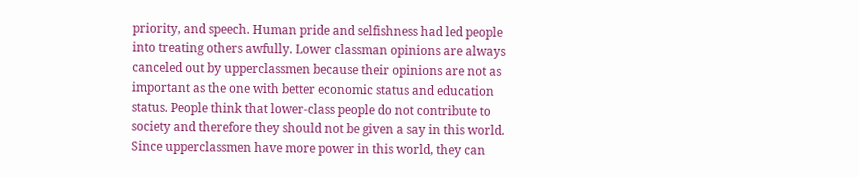priority, and speech. Human pride and selfishness had led people into treating others awfully. Lower classman opinions are always canceled out by upperclassmen because their opinions are not as important as the one with better economic status and education status. People think that lower-class people do not contribute to society and therefore they should not be given a say in this world. Since upperclassmen have more power in this world, they can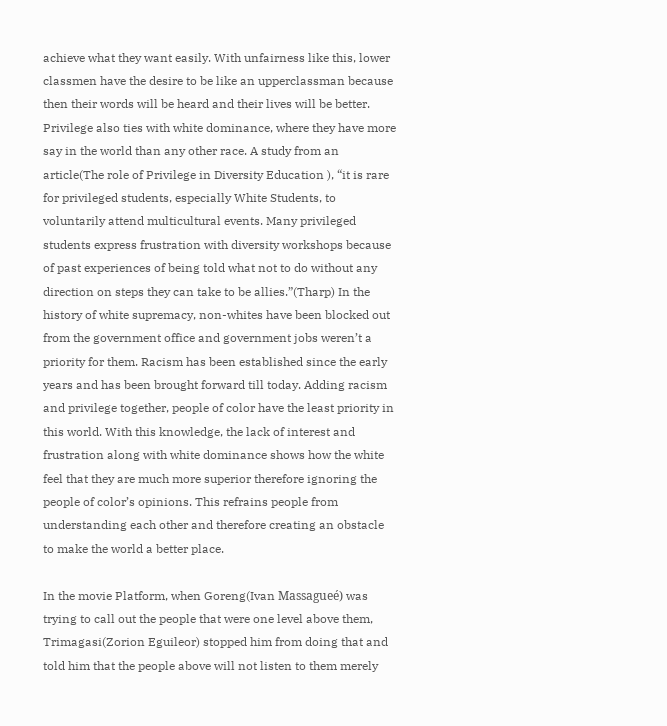achieve what they want easily. With unfairness like this, lower classmen have the desire to be like an upperclassman because then their words will be heard and their lives will be better. Privilege also ties with white dominance, where they have more say in the world than any other race. A study from an article(The role of Privilege in Diversity Education ), “it is rare for privileged students, especially White Students, to voluntarily attend multicultural events. Many privileged students express frustration with diversity workshops because of past experiences of being told what not to do without any direction on steps they can take to be allies.”(Tharp) In the history of white supremacy, non-whites have been blocked out from the government office and government jobs weren’t a priority for them. Racism has been established since the early years and has been brought forward till today. Adding racism and privilege together, people of color have the least priority in this world. With this knowledge, the lack of interest and frustration along with white dominance shows how the white feel that they are much more superior therefore ignoring the people of color’s opinions. This refrains people from understanding each other and therefore creating an obstacle to make the world a better place.

In the movie Platform, when Goreng(Ivan Massagueé) was trying to call out the people that were one level above them, Trimagasi(Zorion Eguileor) stopped him from doing that and told him that the people above will not listen to them merely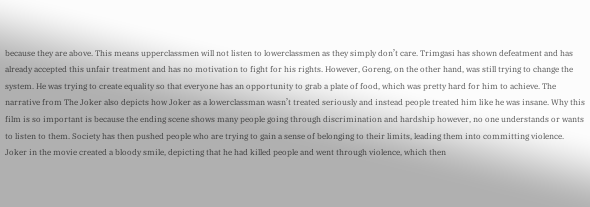because they are above. This means upperclassmen will not listen to lowerclassmen as they simply don’t care. Trimgasi has shown defeatment and has already accepted this unfair treatment and has no motivation to fight for his rights. However, Goreng, on the other hand, was still trying to change the system. He was trying to create equality so that everyone has an opportunity to grab a plate of food, which was pretty hard for him to achieve. The narrative from The Joker also depicts how Joker as a lowerclassman wasn’t treated seriously and instead people treated him like he was insane. Why this film is so important is because the ending scene shows many people going through discrimination and hardship however, no one understands or wants to listen to them. Society has then pushed people who are trying to gain a sense of belonging to their limits, leading them into committing violence. Joker in the movie created a bloody smile, depicting that he had killed people and went through violence, which then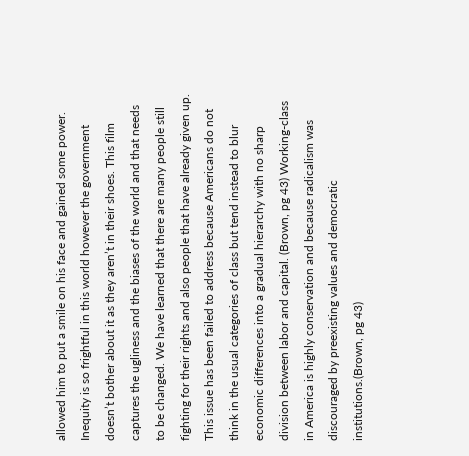allowed him to put a smile on his face and gained some power. Inequity is so frightful in this world however the government doesn’t bother about it as they aren’t in their shoes. This film captures the ugliness and the biases of the world and that needs to be changed. We have learned that there are many people still fighting for their rights and also people that have already given up. This issue has been failed to address because Americans do not think in the usual categories of class but tend instead to blur economic differences into a gradual hierarchy with no sharp division between labor and capital. (Brown, pg 43) Working-class in America is highly conservation and because radicalism was discouraged by preexisting values and democratic institutions.(Brown, pg 43)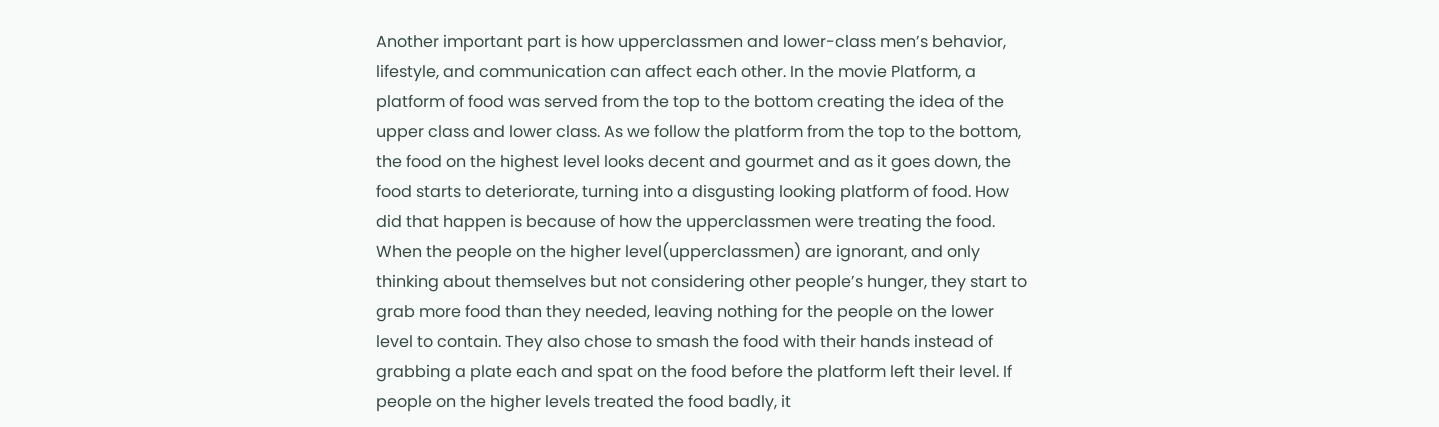Another important part is how upperclassmen and lower-class men’s behavior, lifestyle, and communication can affect each other. In the movie Platform, a platform of food was served from the top to the bottom creating the idea of the upper class and lower class. As we follow the platform from the top to the bottom, the food on the highest level looks decent and gourmet and as it goes down, the food starts to deteriorate, turning into a disgusting looking platform of food. How did that happen is because of how the upperclassmen were treating the food. When the people on the higher level(upperclassmen) are ignorant, and only thinking about themselves but not considering other people’s hunger, they start to grab more food than they needed, leaving nothing for the people on the lower level to contain. They also chose to smash the food with their hands instead of grabbing a plate each and spat on the food before the platform left their level. If people on the higher levels treated the food badly, it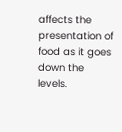affects the presentation of food as it goes down the levels.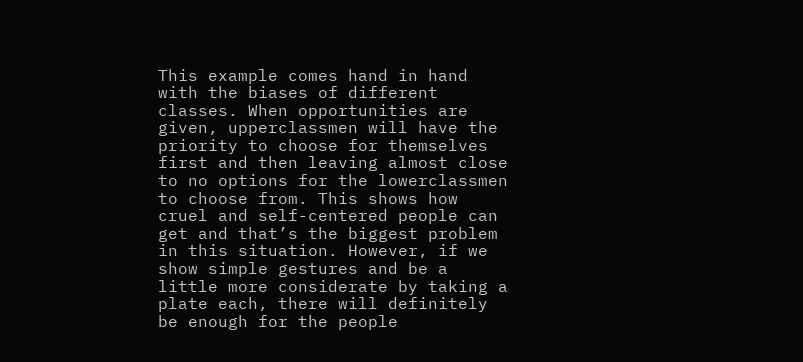This example comes hand in hand with the biases of different classes. When opportunities are given, upperclassmen will have the priority to choose for themselves first and then leaving almost close to no options for the lowerclassmen to choose from. This shows how cruel and self-centered people can get and that’s the biggest problem in this situation. However, if we show simple gestures and be a little more considerate by taking a plate each, there will definitely be enough for the people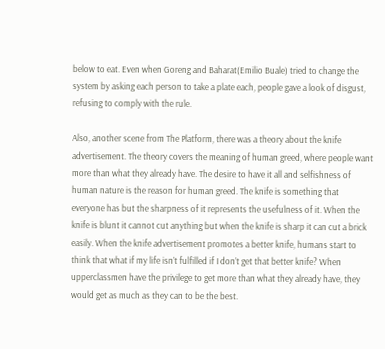below to eat. Even when Goreng and Baharat(Emilio Buale) tried to change the system by asking each person to take a plate each, people gave a look of disgust, refusing to comply with the rule.

Also, another scene from The Platform, there was a theory about the knife advertisement. The theory covers the meaning of human greed, where people want more than what they already have. The desire to have it all and selfishness of human nature is the reason for human greed. The knife is something that everyone has but the sharpness of it represents the usefulness of it. When the knife is blunt it cannot cut anything but when the knife is sharp it can cut a brick easily. When the knife advertisement promotes a better knife, humans start to think that what if my life isn’t fulfilled if I don’t get that better knife? When upperclassmen have the privilege to get more than what they already have, they would get as much as they can to be the best.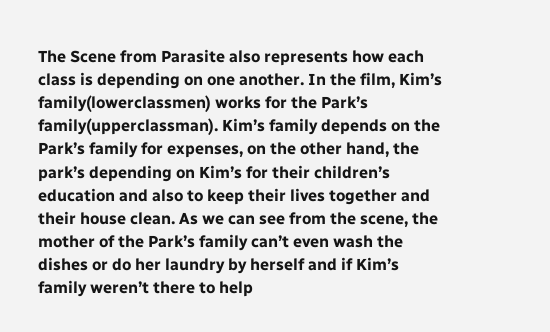The Scene from Parasite also represents how each class is depending on one another. In the film, Kim’s family(lowerclassmen) works for the Park’s family(upperclassman). Kim’s family depends on the Park’s family for expenses, on the other hand, the park’s depending on Kim’s for their children’s education and also to keep their lives together and their house clean. As we can see from the scene, the mother of the Park’s family can’t even wash the dishes or do her laundry by herself and if Kim’s family weren’t there to help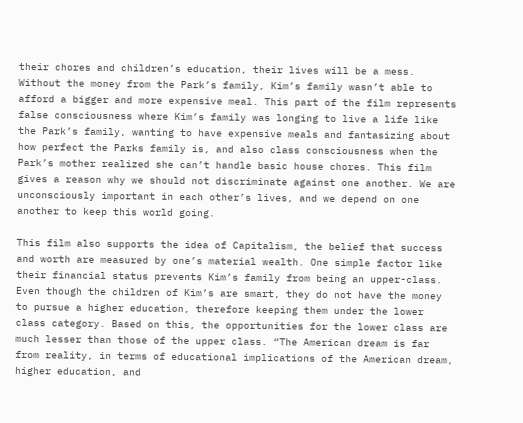their chores and children’s education, their lives will be a mess. Without the money from the Park’s family, Kim’s family wasn’t able to afford a bigger and more expensive meal. This part of the film represents false consciousness where Kim’s family was longing to live a life like the Park’s family, wanting to have expensive meals and fantasizing about how perfect the Parks family is, and also class consciousness when the Park’s mother realized she can’t handle basic house chores. This film gives a reason why we should not discriminate against one another. We are unconsciously important in each other’s lives, and we depend on one another to keep this world going.

This film also supports the idea of Capitalism, the belief that success and worth are measured by one’s material wealth. One simple factor like their financial status prevents Kim’s family from being an upper-class. Even though the children of Kim’s are smart, they do not have the money to pursue a higher education, therefore keeping them under the lower class category. Based on this, the opportunities for the lower class are much lesser than those of the upper class. “The American dream is far from reality, in terms of educational implications of the American dream, higher education, and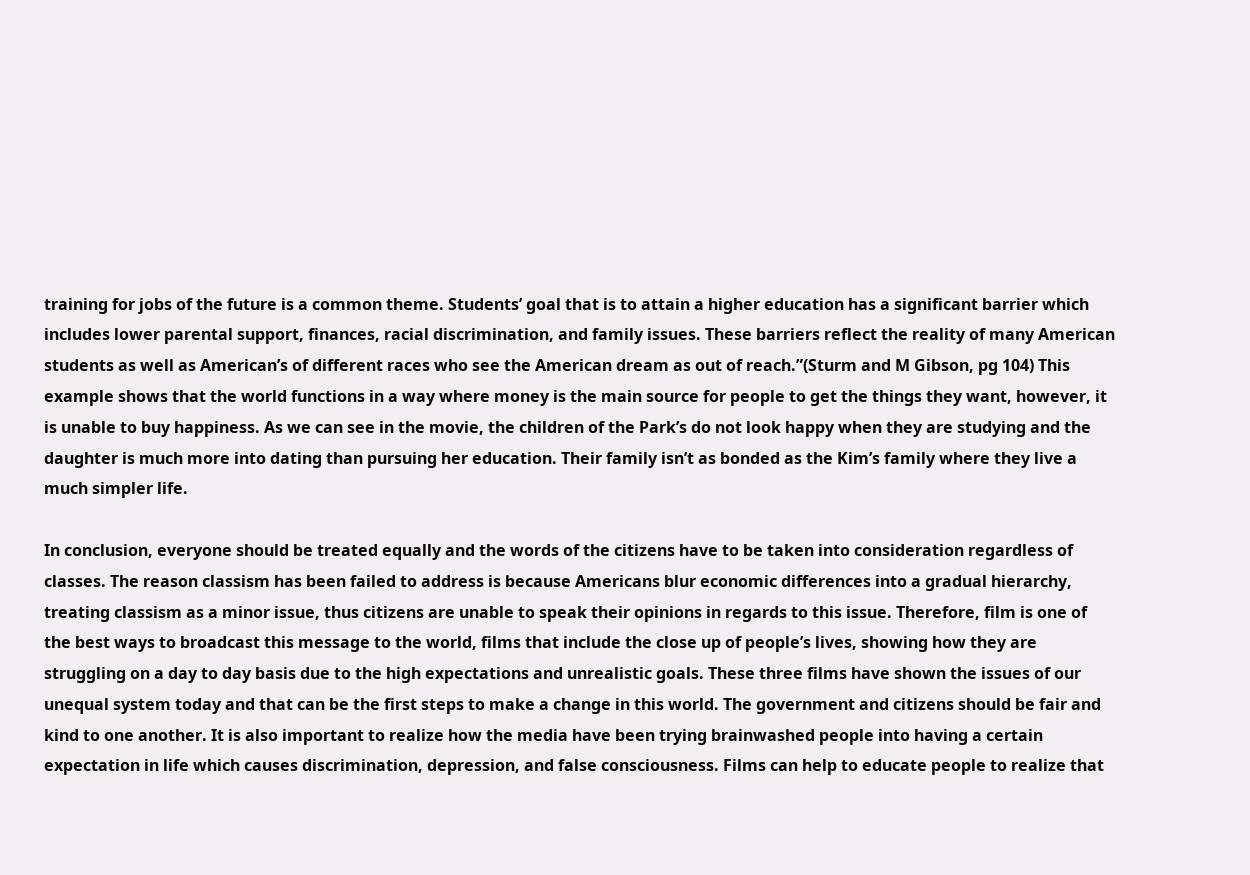training for jobs of the future is a common theme. Students’ goal that is to attain a higher education has a significant barrier which includes lower parental support, finances, racial discrimination, and family issues. These barriers reflect the reality of many American students as well as American’s of different races who see the American dream as out of reach.”(Sturm and M Gibson, pg 104) This example shows that the world functions in a way where money is the main source for people to get the things they want, however, it is unable to buy happiness. As we can see in the movie, the children of the Park’s do not look happy when they are studying and the daughter is much more into dating than pursuing her education. Their family isn’t as bonded as the Kim’s family where they live a much simpler life.

In conclusion, everyone should be treated equally and the words of the citizens have to be taken into consideration regardless of classes. The reason classism has been failed to address is because Americans blur economic differences into a gradual hierarchy, treating classism as a minor issue, thus citizens are unable to speak their opinions in regards to this issue. Therefore, film is one of the best ways to broadcast this message to the world, films that include the close up of people’s lives, showing how they are struggling on a day to day basis due to the high expectations and unrealistic goals. These three films have shown the issues of our unequal system today and that can be the first steps to make a change in this world. The government and citizens should be fair and kind to one another. It is also important to realize how the media have been trying brainwashed people into having a certain expectation in life which causes discrimination, depression, and false consciousness. Films can help to educate people to realize that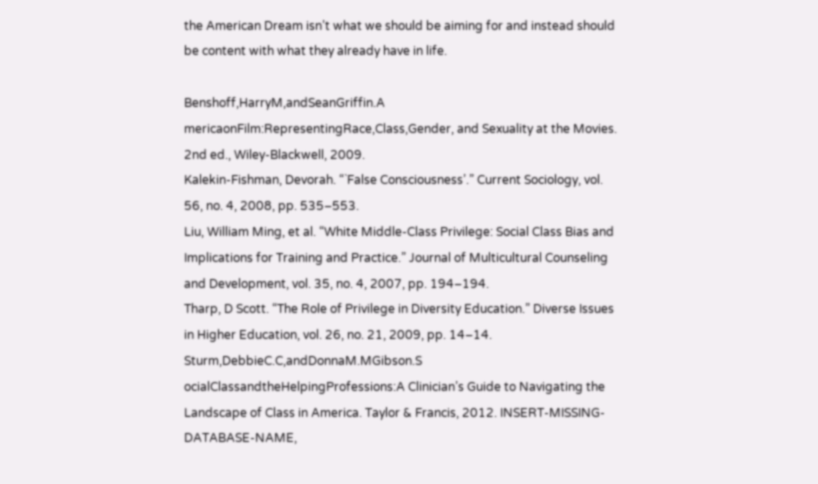the American Dream isn’t what we should be aiming for and instead should be content with what they already have in life.

Benshoff,HarryM,andSeanGriffin.A mericaonFilm:RepresentingRace,Class,Gender, and Sexuality at the Movies. 2nd ed., Wiley-Blackwell, 2009.
Kalekin-Fishman, Devorah. “`False Consciousness’.” Current Sociology, vol. 56, no. 4, 2008, pp. 535–553.
Liu, William Ming, et al. “White Middle-Class Privilege: Social Class Bias and Implications for Training and Practice.” Journal of Multicultural Counseling and Development, vol. 35, no. 4, 2007, pp. 194–194.
Tharp, D Scott. “The Role of Privilege in Diversity Education.” Diverse Issues in Higher Education, vol. 26, no. 21, 2009, pp. 14–14.
Sturm,DebbieC.C,andDonnaM.MGibson.S ocialClassandtheHelpingProfessions:A Clinician’s Guide to Navigating the Landscape of Class in America. Taylor & Francis, 2012. INSERT-MISSING-DATABASE-NAME,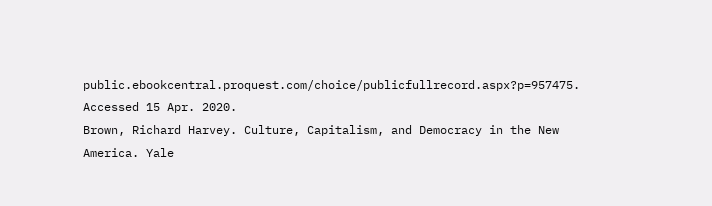public.ebookcentral.proquest.com/choice/publicfullrecord.aspx?p=957475. Accessed 15 Apr. 2020.
Brown, Richard Harvey. Culture, Capitalism, and Democracy in the New America. Yale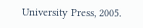University Press, 2005.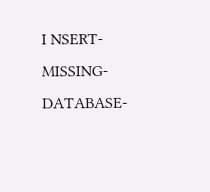I NSERT-MISSING-DATABASE-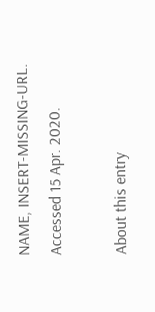NAME, INSERT-MISSING-URL. Accessed 15 Apr. 2020.

About this entry